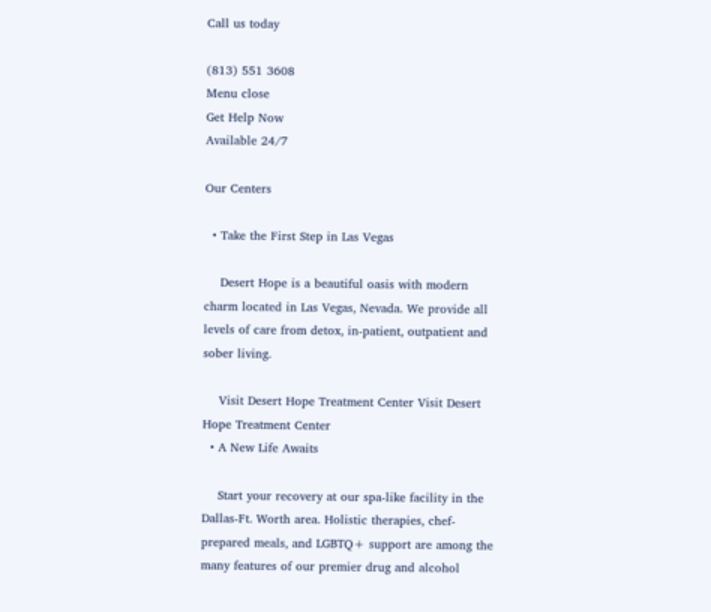Call us today

(813) 551 3608
Menu close
Get Help Now
Available 24/7

Our Centers

  • Take the First Step in Las Vegas

    Desert Hope is a beautiful oasis with modern charm located in Las Vegas, Nevada. We provide all levels of care from detox, in-patient, outpatient and sober living.

    Visit Desert Hope Treatment Center Visit Desert Hope Treatment Center
  • A New Life Awaits

    Start your recovery at our spa-like facility in the Dallas-Ft. Worth area. Holistic therapies, chef-prepared meals, and LGBTQ+ support are among the many features of our premier drug and alcohol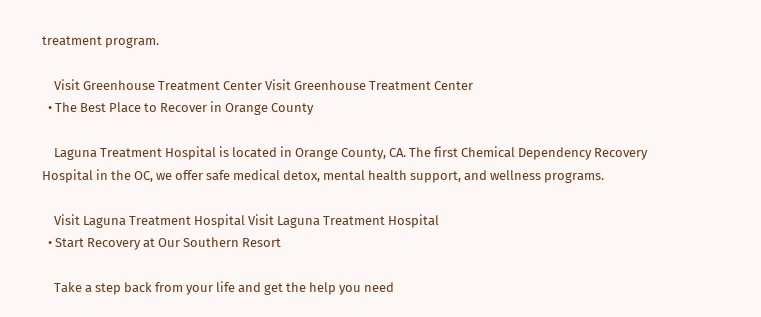treatment program.

    Visit Greenhouse Treatment Center Visit Greenhouse Treatment Center
  • The Best Place to Recover in Orange County

    Laguna Treatment Hospital is located in Orange County, CA. The first Chemical Dependency Recovery Hospital in the OC, we offer safe medical detox, mental health support, and wellness programs.

    Visit Laguna Treatment Hospital Visit Laguna Treatment Hospital
  • Start Recovery at Our Southern Resort

    Take a step back from your life and get the help you need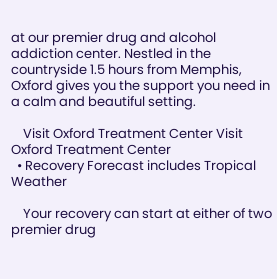at our premier drug and alcohol addiction center. Nestled in the countryside 1.5 hours from Memphis, Oxford gives you the support you need in a calm and beautiful setting.

    Visit Oxford Treatment Center Visit Oxford Treatment Center
  • Recovery Forecast includes Tropical Weather

    Your recovery can start at either of two premier drug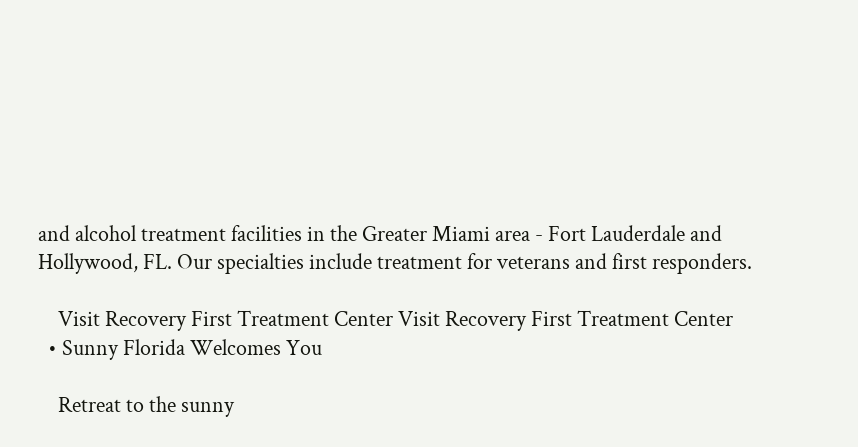and alcohol treatment facilities in the Greater Miami area - Fort Lauderdale and Hollywood, FL. Our specialties include treatment for veterans and first responders.

    Visit Recovery First Treatment Center Visit Recovery First Treatment Center
  • Sunny Florida Welcomes You

    Retreat to the sunny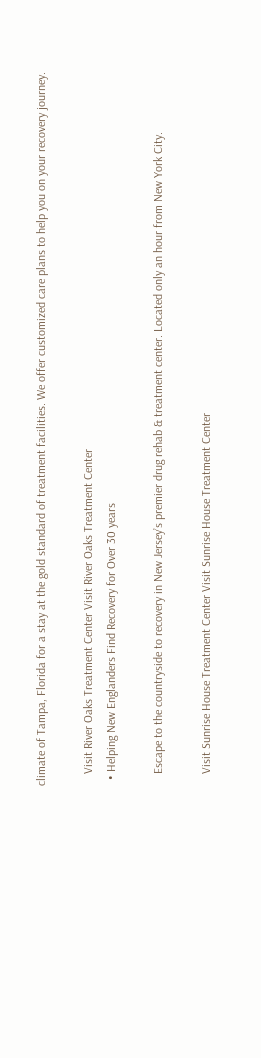climate of Tampa, Florida for a stay at the gold standard of treatment facilities. We offer customized care plans to help you on your recovery journey.

    Visit River Oaks Treatment Center Visit River Oaks Treatment Center
  • Helping New Englanders Find Recovery for Over 30 years

    Escape to the countryside to recovery in New Jersey’s premier drug rehab & treatment center. Located only an hour from New York City.

    Visit Sunrise House Treatment Center Visit Sunrise House Treatment Center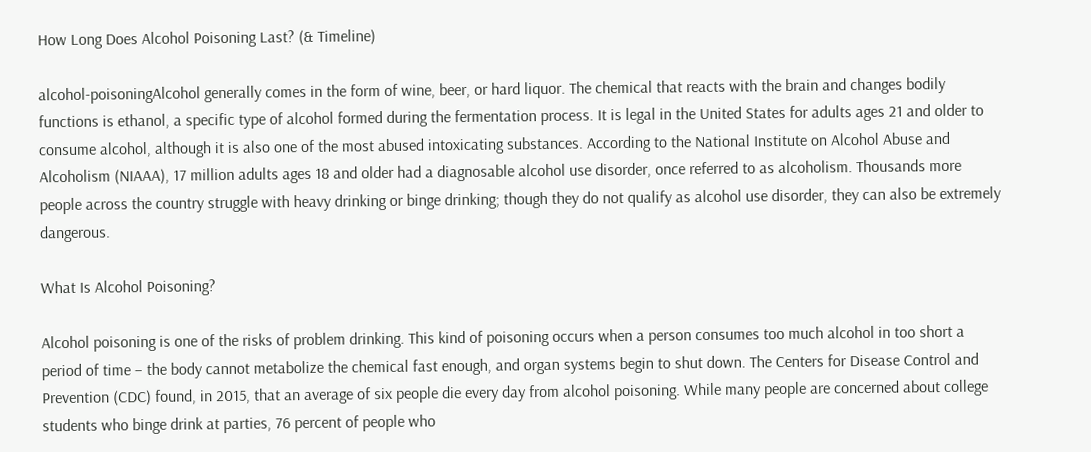How Long Does Alcohol Poisoning Last? (& Timeline)

alcohol-poisoningAlcohol generally comes in the form of wine, beer, or hard liquor. The chemical that reacts with the brain and changes bodily functions is ethanol, a specific type of alcohol formed during the fermentation process. It is legal in the United States for adults ages 21 and older to consume alcohol, although it is also one of the most abused intoxicating substances. According to the National Institute on Alcohol Abuse and Alcoholism (NIAAA), 17 million adults ages 18 and older had a diagnosable alcohol use disorder, once referred to as alcoholism. Thousands more people across the country struggle with heavy drinking or binge drinking; though they do not qualify as alcohol use disorder, they can also be extremely dangerous.

What Is Alcohol Poisoning?

Alcohol poisoning is one of the risks of problem drinking. This kind of poisoning occurs when a person consumes too much alcohol in too short a period of time – the body cannot metabolize the chemical fast enough, and organ systems begin to shut down. The Centers for Disease Control and Prevention (CDC) found, in 2015, that an average of six people die every day from alcohol poisoning. While many people are concerned about college students who binge drink at parties, 76 percent of people who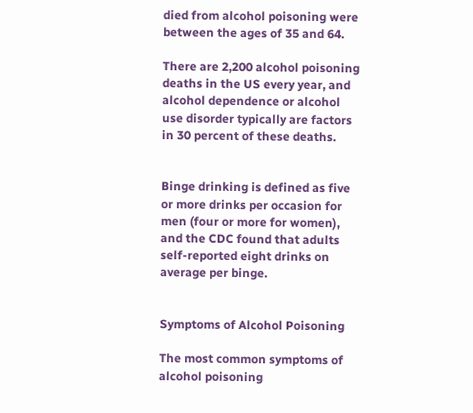died from alcohol poisoning were between the ages of 35 and 64.

There are 2,200 alcohol poisoning deaths in the US every year, and alcohol dependence or alcohol use disorder typically are factors in 30 percent of these deaths.


Binge drinking is defined as five or more drinks per occasion for men (four or more for women), and the CDC found that adults self-reported eight drinks on average per binge.


Symptoms of Alcohol Poisoning

The most common symptoms of alcohol poisoning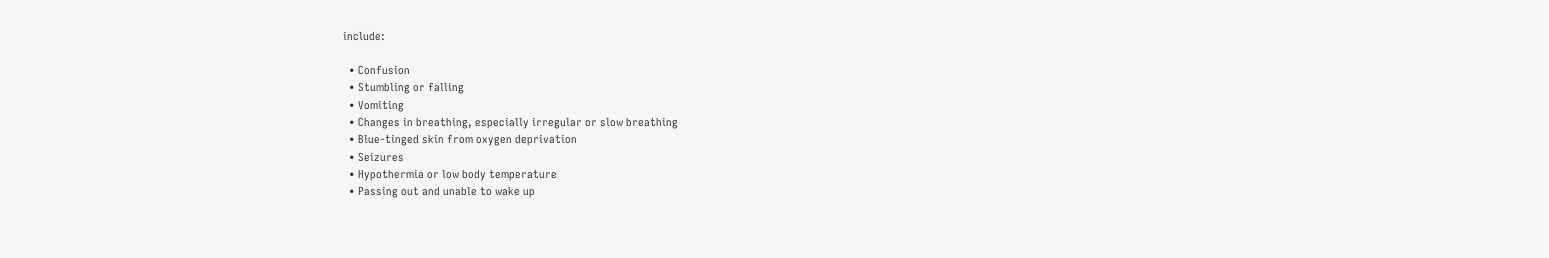include:

  • Confusion
  • Stumbling or falling
  • Vomiting
  • Changes in breathing, especially irregular or slow breathing
  • Blue-tinged skin from oxygen deprivation
  • Seizures
  • Hypothermia or low body temperature
  • Passing out and unable to wake up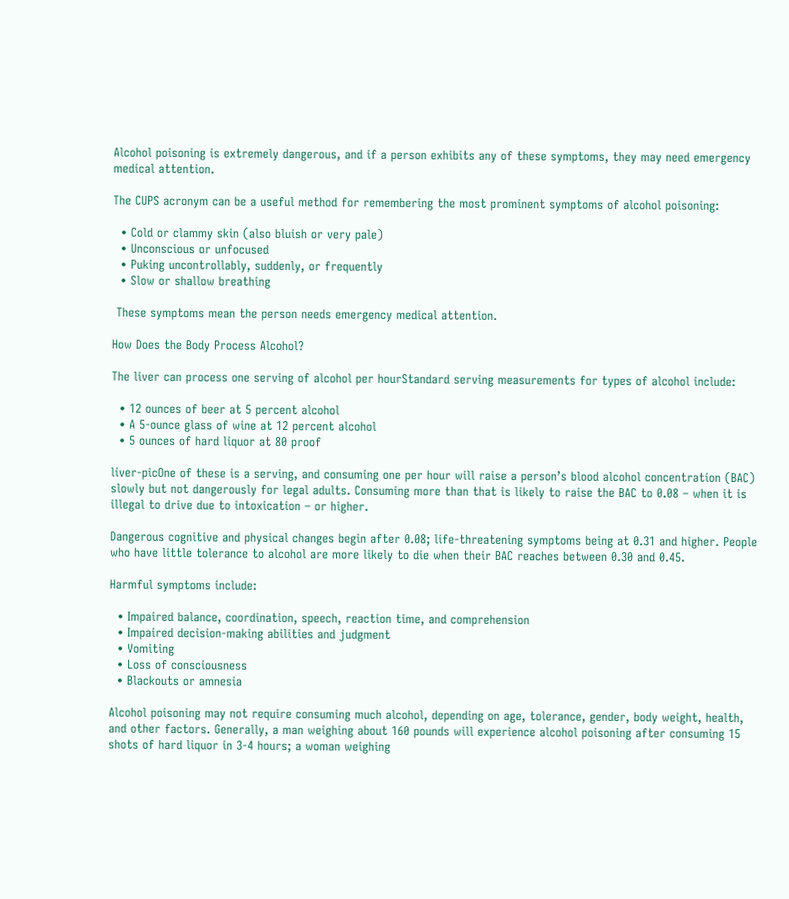Alcohol poisoning is extremely dangerous, and if a person exhibits any of these symptoms, they may need emergency medical attention.

The CUPS acronym can be a useful method for remembering the most prominent symptoms of alcohol poisoning:

  • Cold or clammy skin (also bluish or very pale)
  • Unconscious or unfocused
  • Puking uncontrollably, suddenly, or frequently
  • Slow or shallow breathing

 These symptoms mean the person needs emergency medical attention.

How Does the Body Process Alcohol?

The liver can process one serving of alcohol per hourStandard serving measurements for types of alcohol include:

  • 12 ounces of beer at 5 percent alcohol
  • A 5-ounce glass of wine at 12 percent alcohol
  • 5 ounces of hard liquor at 80 proof

liver-picOne of these is a serving, and consuming one per hour will raise a person’s blood alcohol concentration (BAC) slowly but not dangerously for legal adults. Consuming more than that is likely to raise the BAC to 0.08 – when it is illegal to drive due to intoxication – or higher.

Dangerous cognitive and physical changes begin after 0.08; life-threatening symptoms being at 0.31 and higher. People who have little tolerance to alcohol are more likely to die when their BAC reaches between 0.30 and 0.45.

Harmful symptoms include:

  • Impaired balance, coordination, speech, reaction time, and comprehension
  • Impaired decision-making abilities and judgment
  • Vomiting
  • Loss of consciousness
  • Blackouts or amnesia

Alcohol poisoning may not require consuming much alcohol, depending on age, tolerance, gender, body weight, health, and other factors. Generally, a man weighing about 160 pounds will experience alcohol poisoning after consuming 15 shots of hard liquor in 3-4 hours; a woman weighing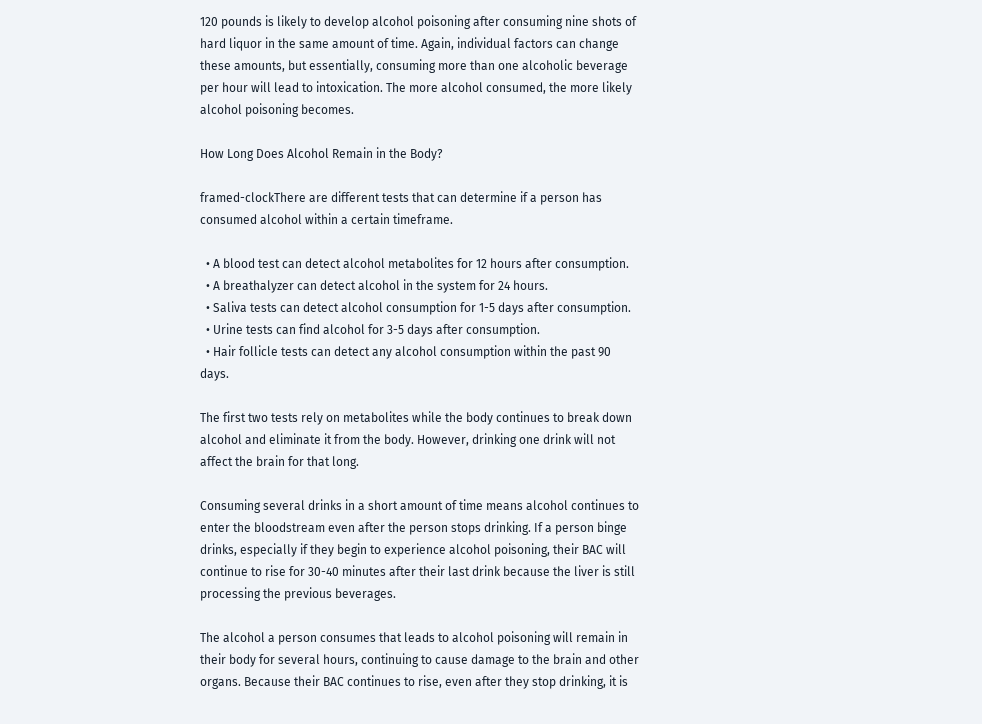120 pounds is likely to develop alcohol poisoning after consuming nine shots of hard liquor in the same amount of time. Again, individual factors can change these amounts, but essentially, consuming more than one alcoholic beverage per hour will lead to intoxication. The more alcohol consumed, the more likely alcohol poisoning becomes.

How Long Does Alcohol Remain in the Body?

framed-clockThere are different tests that can determine if a person has consumed alcohol within a certain timeframe.

  • A blood test can detect alcohol metabolites for 12 hours after consumption.
  • A breathalyzer can detect alcohol in the system for 24 hours.
  • Saliva tests can detect alcohol consumption for 1-5 days after consumption.
  • Urine tests can find alcohol for 3-5 days after consumption.
  • Hair follicle tests can detect any alcohol consumption within the past 90 days.

The first two tests rely on metabolites while the body continues to break down alcohol and eliminate it from the body. However, drinking one drink will not affect the brain for that long.

Consuming several drinks in a short amount of time means alcohol continues to enter the bloodstream even after the person stops drinking. If a person binge drinks, especially if they begin to experience alcohol poisoning, their BAC will continue to rise for 30-40 minutes after their last drink because the liver is still processing the previous beverages.

The alcohol a person consumes that leads to alcohol poisoning will remain in their body for several hours, continuing to cause damage to the brain and other organs. Because their BAC continues to rise, even after they stop drinking, it is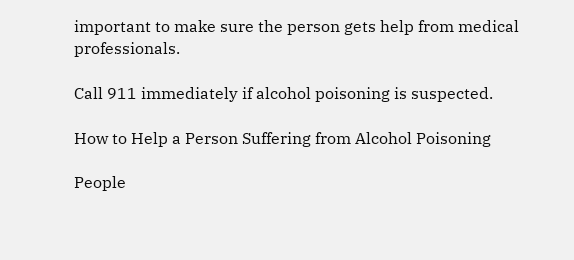important to make sure the person gets help from medical professionals.

Call 911 immediately if alcohol poisoning is suspected.

How to Help a Person Suffering from Alcohol Poisoning

People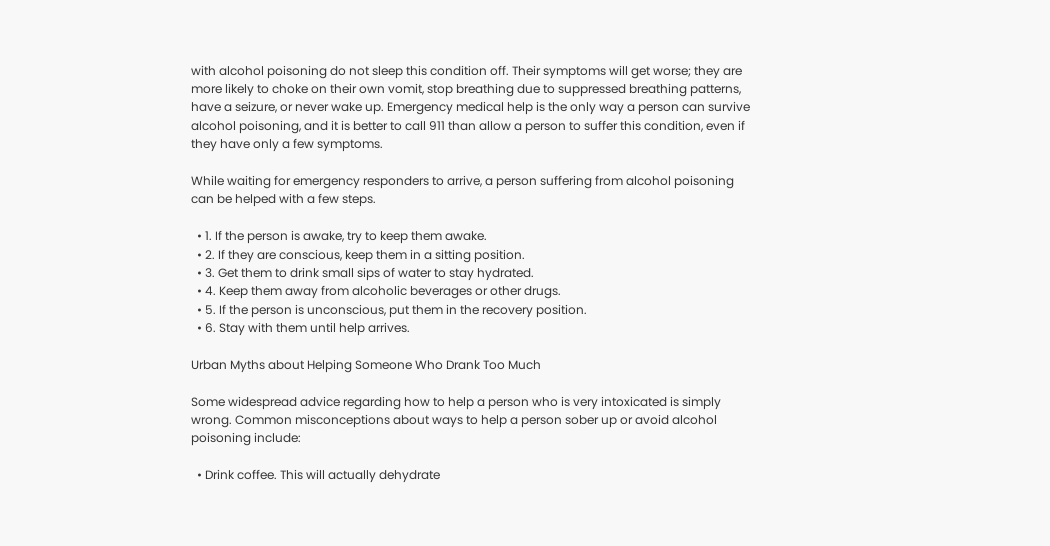with alcohol poisoning do not sleep this condition off. Their symptoms will get worse; they are more likely to choke on their own vomit, stop breathing due to suppressed breathing patterns, have a seizure, or never wake up. Emergency medical help is the only way a person can survive alcohol poisoning, and it is better to call 911 than allow a person to suffer this condition, even if they have only a few symptoms.

While waiting for emergency responders to arrive, a person suffering from alcohol poisoning can be helped with a few steps.

  • 1. If the person is awake, try to keep them awake.
  • 2. If they are conscious, keep them in a sitting position.
  • 3. Get them to drink small sips of water to stay hydrated.
  • 4. Keep them away from alcoholic beverages or other drugs.
  • 5. If the person is unconscious, put them in the recovery position.
  • 6. Stay with them until help arrives.

Urban Myths about Helping Someone Who Drank Too Much

Some widespread advice regarding how to help a person who is very intoxicated is simply wrong. Common misconceptions about ways to help a person sober up or avoid alcohol poisoning include:

  • Drink coffee. This will actually dehydrate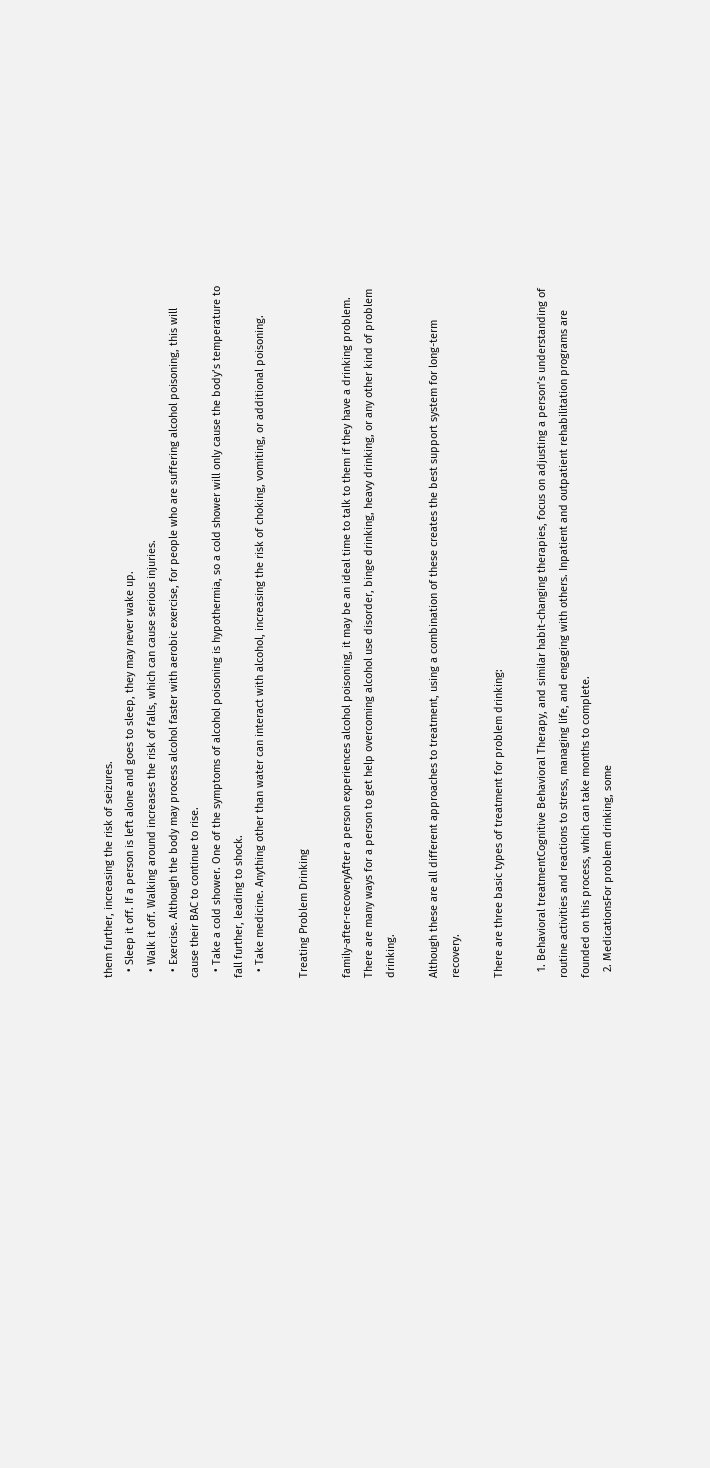them further, increasing the risk of seizures.
  • Sleep it off. If a person is left alone and goes to sleep, they may never wake up.
  • Walk it off. Walking around increases the risk of falls, which can cause serious injuries.
  • Exercise. Although the body may process alcohol faster with aerobic exercise, for people who are suffering alcohol poisoning, this will cause their BAC to continue to rise.
  • Take a cold shower. One of the symptoms of alcohol poisoning is hypothermia, so a cold shower will only cause the body’s temperature to fall further, leading to shock.
  • Take medicine. Anything other than water can interact with alcohol, increasing the risk of choking, vomiting, or additional poisoning.

Treating Problem Drinking

family-after-recoveryAfter a person experiences alcohol poisoning, it may be an ideal time to talk to them if they have a drinking problem. There are many ways for a person to get help overcoming alcohol use disorder, binge drinking, heavy drinking, or any other kind of problem drinking.

Although these are all different approaches to treatment, using a combination of these creates the best support system for long-term recovery.

There are three basic types of treatment for problem drinking:

  1. Behavioral treatmentCognitive Behavioral Therapy, and similar habit-changing therapies, focus on adjusting a person’s understanding of routine activities and reactions to stress, managing life, and engaging with others. Inpatient and outpatient rehabilitation programs are founded on this process, which can take months to complete.
  2. MedicationsFor problem drinking, some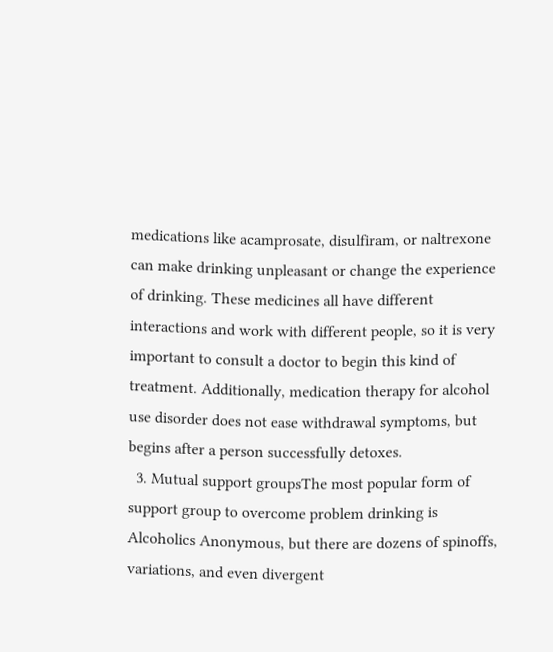medications like acamprosate, disulfiram, or naltrexone can make drinking unpleasant or change the experience of drinking. These medicines all have different interactions and work with different people, so it is very important to consult a doctor to begin this kind of treatment. Additionally, medication therapy for alcohol use disorder does not ease withdrawal symptoms, but begins after a person successfully detoxes.
  3. Mutual support groupsThe most popular form of support group to overcome problem drinking is Alcoholics Anonymous, but there are dozens of spinoffs, variations, and even divergent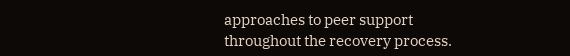approaches to peer support throughout the recovery process.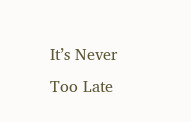It’s Never Too Late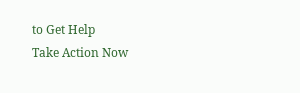to Get Help
Take Action Now